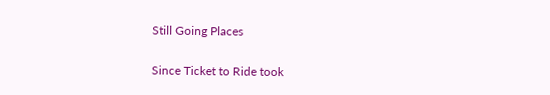Still Going Places

Since Ticket to Ride took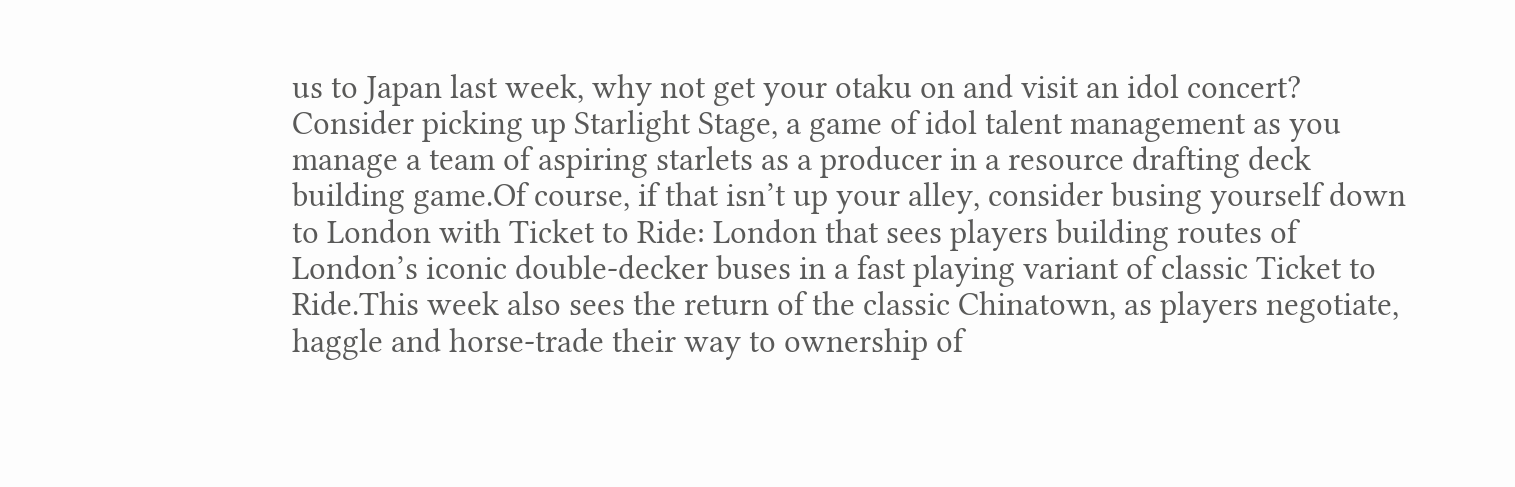us to Japan last week, why not get your otaku on and visit an idol concert? Consider picking up Starlight Stage, a game of idol talent management as you manage a team of aspiring starlets as a producer in a resource drafting deck building game.Of course, if that isn’t up your alley, consider busing yourself down to London with Ticket to Ride: London that sees players building routes of London’s iconic double-decker buses in a fast playing variant of classic Ticket to Ride.This week also sees the return of the classic Chinatown, as players negotiate, haggle and horse-trade their way to ownership of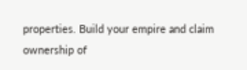properties. Build your empire and claim ownership of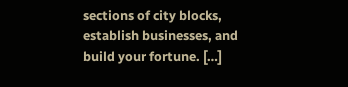sections of city blocks, establish businesses, and build your fortune. […]